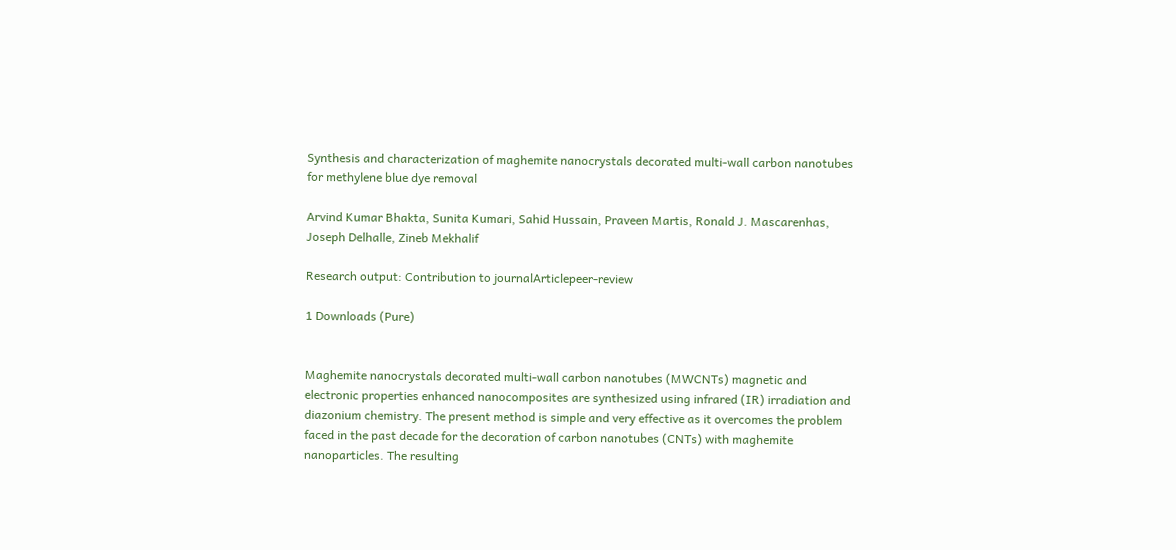Synthesis and characterization of maghemite nanocrystals decorated multi-wall carbon nanotubes for methylene blue dye removal

Arvind Kumar Bhakta, Sunita Kumari, Sahid Hussain, Praveen Martis, Ronald J. Mascarenhas, Joseph Delhalle, Zineb Mekhalif

Research output: Contribution to journalArticlepeer-review

1 Downloads (Pure)


Maghemite nanocrystals decorated multi-wall carbon nanotubes (MWCNTs) magnetic and electronic properties enhanced nanocomposites are synthesized using infrared (IR) irradiation and diazonium chemistry. The present method is simple and very effective as it overcomes the problem faced in the past decade for the decoration of carbon nanotubes (CNTs) with maghemite nanoparticles. The resulting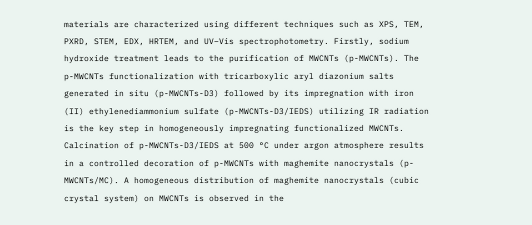materials are characterized using different techniques such as XPS, TEM, PXRD, STEM, EDX, HRTEM, and UV–Vis spectrophotometry. Firstly, sodium hydroxide treatment leads to the purification of MWCNTs (p-MWCNTs). The p-MWCNTs functionalization with tricarboxylic aryl diazonium salts generated in situ (p-MWCNTs-D3) followed by its impregnation with iron (II) ethylenediammonium sulfate (p-MWCNTs-D3/IEDS) utilizing IR radiation is the key step in homogeneously impregnating functionalized MWCNTs. Calcination of p-MWCNTs-D3/IEDS at 500 °C under argon atmosphere results in a controlled decoration of p-MWCNTs with maghemite nanocrystals (p-MWCNTs/MC). A homogeneous distribution of maghemite nanocrystals (cubic crystal system) on MWCNTs is observed in the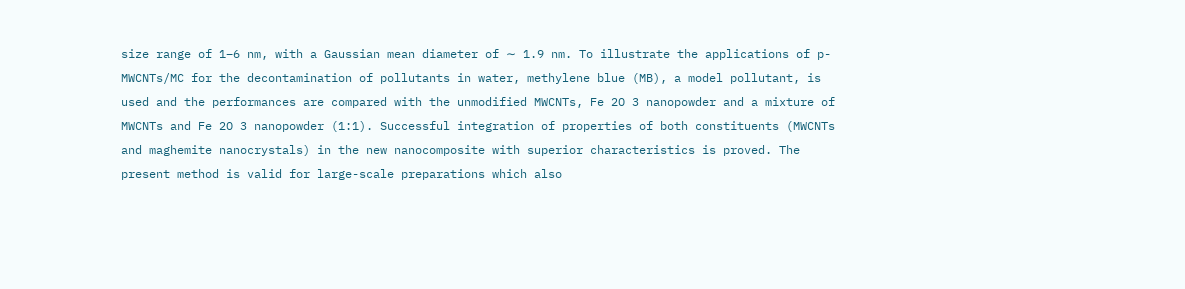size range of 1–6 nm, with a Gaussian mean diameter of ∼ 1.9 nm. To illustrate the applications of p-MWCNTs/MC for the decontamination of pollutants in water, methylene blue (MB), a model pollutant, is used and the performances are compared with the unmodified MWCNTs, Fe 2O 3 nanopowder and a mixture of MWCNTs and Fe 2O 3 nanopowder (1:1). Successful integration of properties of both constituents (MWCNTs and maghemite nanocrystals) in the new nanocomposite with superior characteristics is proved. The present method is valid for large-scale preparations which also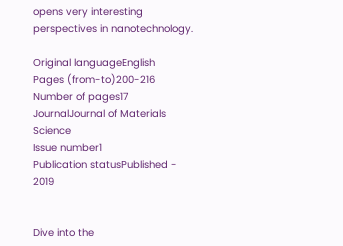opens very interesting perspectives in nanotechnology.

Original languageEnglish
Pages (from-to)200-216
Number of pages17
JournalJournal of Materials Science
Issue number1
Publication statusPublished - 2019


Dive into the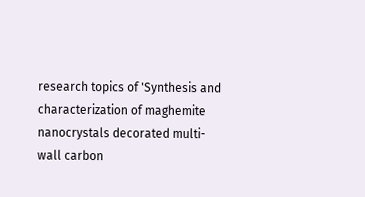research topics of 'Synthesis and characterization of maghemite nanocrystals decorated multi-wall carbon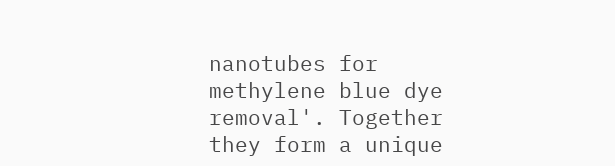nanotubes for methylene blue dye removal'. Together they form a unique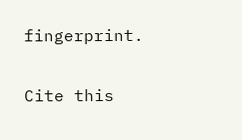fingerprint.

Cite this